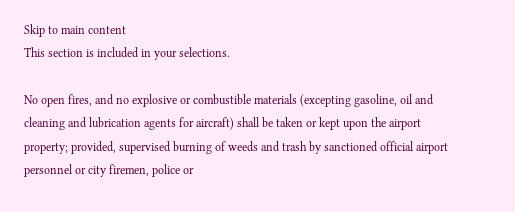Skip to main content
This section is included in your selections.

No open fires, and no explosive or combustible materials (excepting gasoline, oil and cleaning and lubrication agents for aircraft) shall be taken or kept upon the airport property; provided, supervised burning of weeds and trash by sanctioned official airport personnel or city firemen, police or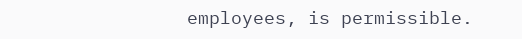employees, is permissible.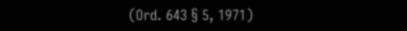(Ord. 643 § 5, 1971)